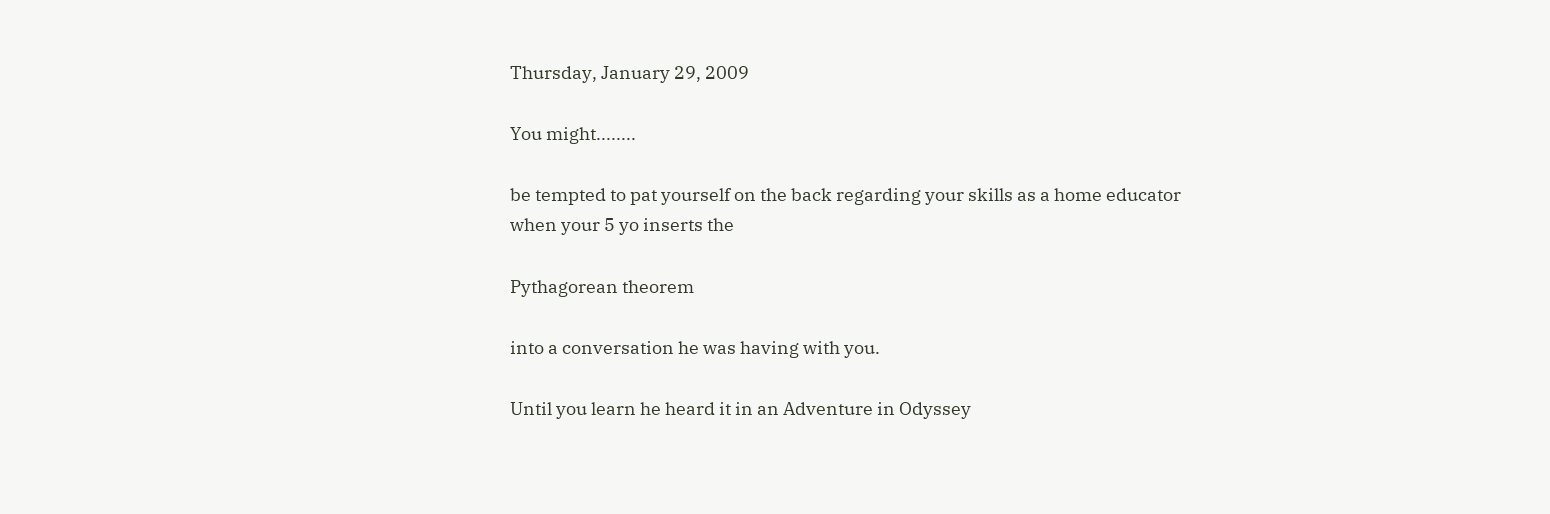Thursday, January 29, 2009

You might........

be tempted to pat yourself on the back regarding your skills as a home educator when your 5 yo inserts the

Pythagorean theorem

into a conversation he was having with you.

Until you learn he heard it in an Adventure in Odyssey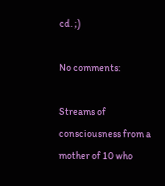cd. ;)

No comments:

Streams of consciousness from a mother of 10 who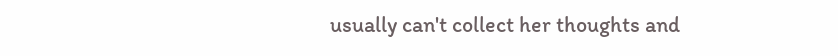usually can't collect her thoughts and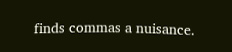finds commas a nuisance.